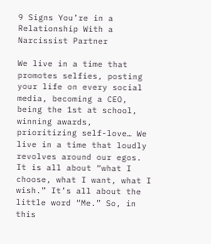9 Signs You’re in a Relationship With a Narcissist Partner

We live in a time that promotes selfies, posting your life on every social media, becoming a CEO, being the 1st at school, winning awards, prioritizing self-love… We live in a time that loudly revolves around our egos. It is all about “what I choose, what I want, what I wish.” It’s all about the little word “Me.” So, in this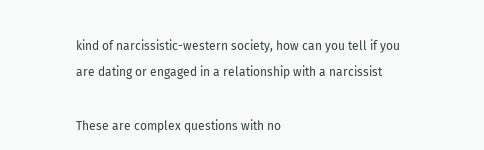kind of narcissistic-western society, how can you tell if you are dating or engaged in a relationship with a narcissist

These are complex questions with no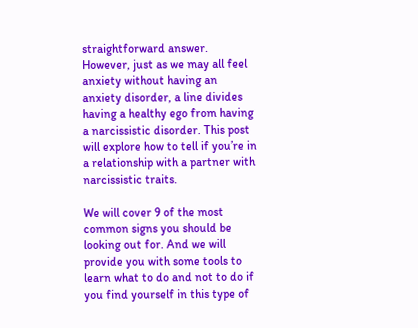straightforward answer. However, just as we may all feel anxiety without having an anxiety disorder, a line divides having a healthy ego from having a narcissistic disorder. This post will explore how to tell if you’re in a relationship with a partner with narcissistic traits.

We will cover 9 of the most common signs you should be looking out for. And we will provide you with some tools to learn what to do and not to do if you find yourself in this type of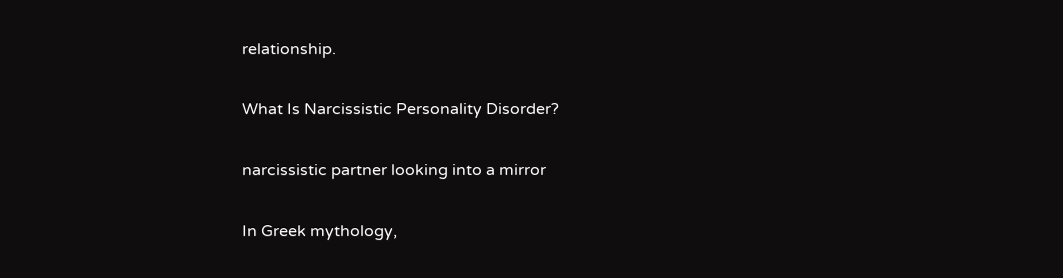relationship.

What Is Narcissistic Personality Disorder?

narcissistic partner looking into a mirror

In Greek mythology,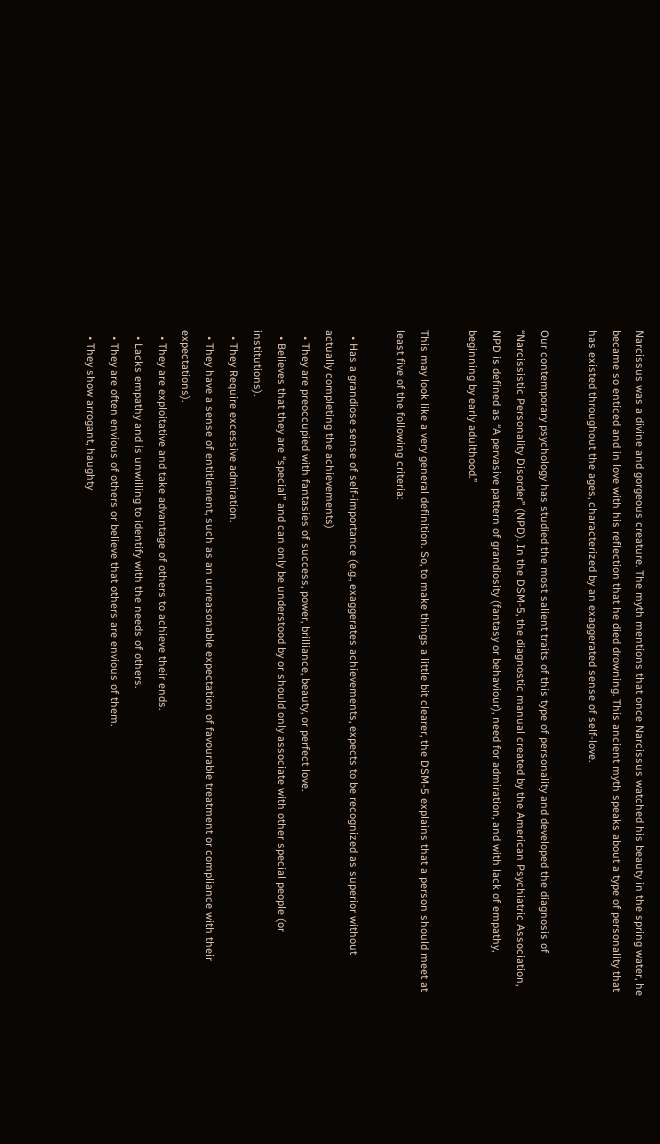Narcissus was a divine and gorgeous creature. The myth mentions that once Narcissus watched his beauty in the spring water, he became so enticed and in love with his reflection that he died drowning. This ancient myth speaks about a type of personality that has existed throughout the ages, characterized by an exaggerated sense of self-love.

Our contemporary psychology has studied the most salient traits of this type of personality and developed the diagnosis of “Narcissistic Personality Disorder” (NPD). In the DSM-5, the diagnostic manual created by the American Psychiatric Association, NPD is defined as “A pervasive pattern of grandiosity (fantasy or behaviour), need for admiration, and with lack of empathy, beginning by early adulthood.”

This may look like a very general definition. So, to make things a little bit clearer, the DSM-5 explains that a person should meet at least five of the following criteria:

  • Has a grandiose sense of self-importance (e.g., exaggerates achievements, expects to be recognized as superior without actually completing the achievements)
  • They are preoccupied with fantasies of success, power, brilliance, beauty, or perfect love.
  • Believes that they are “special” and can only be understood by or should only associate with other special people (or institutions).
  • They Require excessive admiration.
  • They have a sense of entitlement, such as an unreasonable expectation of favourable treatment or compliance with their expectations).
  • They are exploitative and take advantage of others to achieve their ends.
  • Lacks empathy and is unwilling to identify with the needs of others.
  • They are often envious of others or believe that others are envious of them.
  • They show arrogant, haughty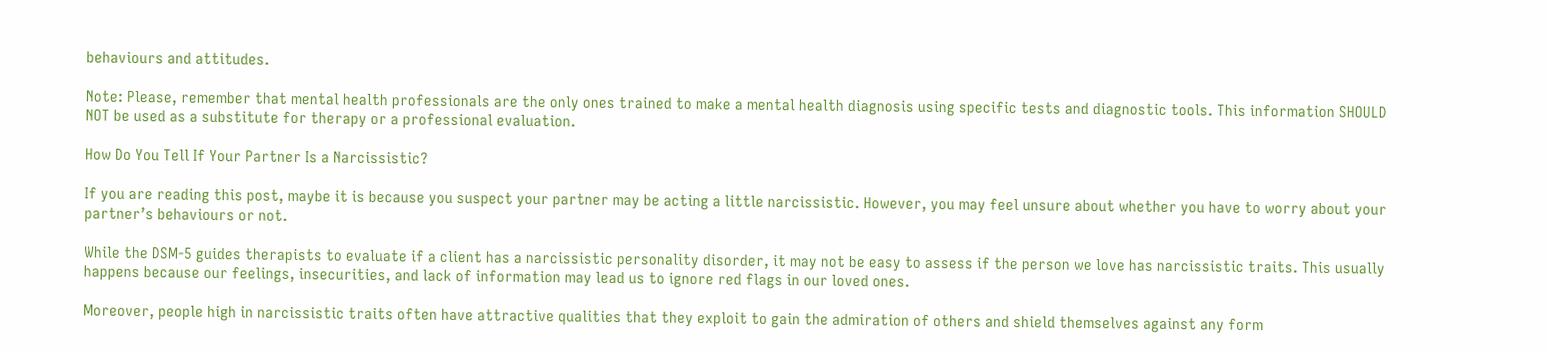behaviours and attitudes.

Note: Please, remember that mental health professionals are the only ones trained to make a mental health diagnosis using specific tests and diagnostic tools. This information SHOULD NOT be used as a substitute for therapy or a professional evaluation.

How Do You Tell If Your Partner Is a Narcissistic?

If you are reading this post, maybe it is because you suspect your partner may be acting a little narcissistic. However, you may feel unsure about whether you have to worry about your partner’s behaviours or not.

While the DSM-5 guides therapists to evaluate if a client has a narcissistic personality disorder, it may not be easy to assess if the person we love has narcissistic traits. This usually happens because our feelings, insecurities, and lack of information may lead us to ignore red flags in our loved ones.

Moreover, people high in narcissistic traits often have attractive qualities that they exploit to gain the admiration of others and shield themselves against any form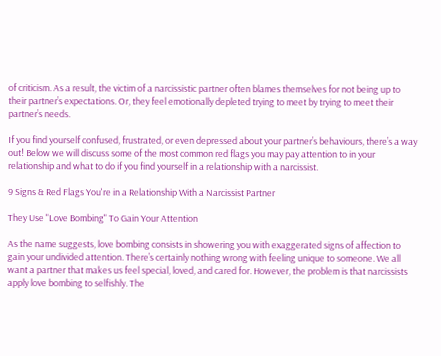of criticism. As a result, the victim of a narcissistic partner often blames themselves for not being up to their partner’s expectations. Or, they feel emotionally depleted trying to meet by trying to meet their partner’s needs.

If you find yourself confused, frustrated, or even depressed about your partner’s behaviours, there’s a way out! Below we will discuss some of the most common red flags you may pay attention to in your relationship and what to do if you find yourself in a relationship with a narcissist.

9 Signs & Red Flags You're in a Relationship With a Narcissist Partner

They Use "Love Bombing" To Gain Your Attention

As the name suggests, love bombing consists in showering you with exaggerated signs of affection to gain your undivided attention. There’s certainly nothing wrong with feeling unique to someone. We all want a partner that makes us feel special, loved, and cared for. However, the problem is that narcissists apply love bombing to selfishly. The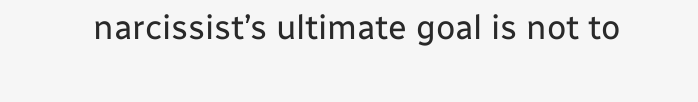narcissist’s ultimate goal is not to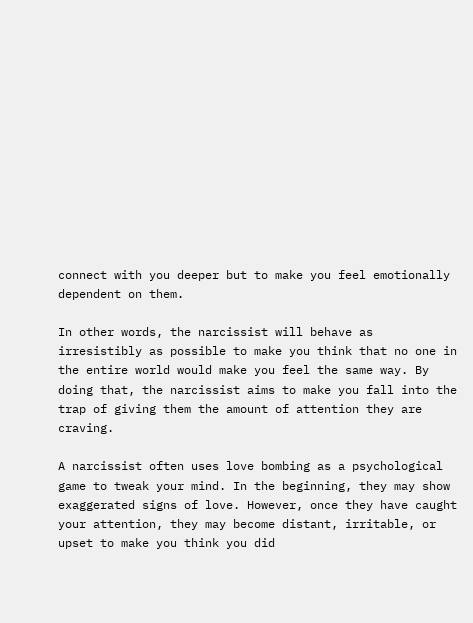connect with you deeper but to make you feel emotionally dependent on them.

In other words, the narcissist will behave as irresistibly as possible to make you think that no one in the entire world would make you feel the same way. By doing that, the narcissist aims to make you fall into the trap of giving them the amount of attention they are craving.

A narcissist often uses love bombing as a psychological game to tweak your mind. In the beginning, they may show exaggerated signs of love. However, once they have caught your attention, they may become distant, irritable, or upset to make you think you did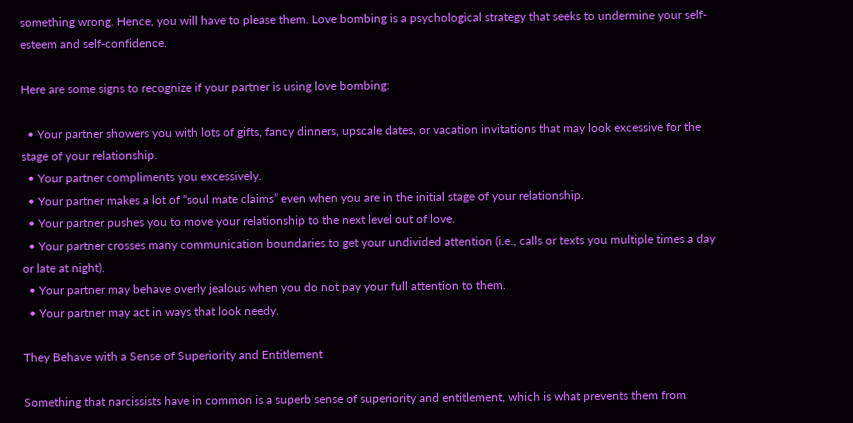something wrong. Hence, you will have to please them. Love bombing is a psychological strategy that seeks to undermine your self-esteem and self-confidence.

Here are some signs to recognize if your partner is using love bombing:

  • Your partner showers you with lots of gifts, fancy dinners, upscale dates, or vacation invitations that may look excessive for the stage of your relationship.
  • Your partner compliments you excessively.
  • Your partner makes a lot of “soul mate claims” even when you are in the initial stage of your relationship.
  • Your partner pushes you to move your relationship to the next level out of love.
  • Your partner crosses many communication boundaries to get your undivided attention (i.e., calls or texts you multiple times a day or late at night).
  • Your partner may behave overly jealous when you do not pay your full attention to them.
  • Your partner may act in ways that look needy.

They Behave with a Sense of Superiority and Entitlement

Something that narcissists have in common is a superb sense of superiority and entitlement, which is what prevents them from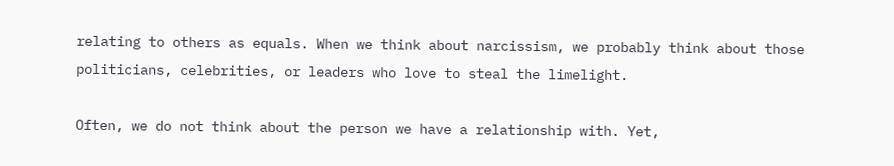relating to others as equals. When we think about narcissism, we probably think about those politicians, celebrities, or leaders who love to steal the limelight.

Often, we do not think about the person we have a relationship with. Yet,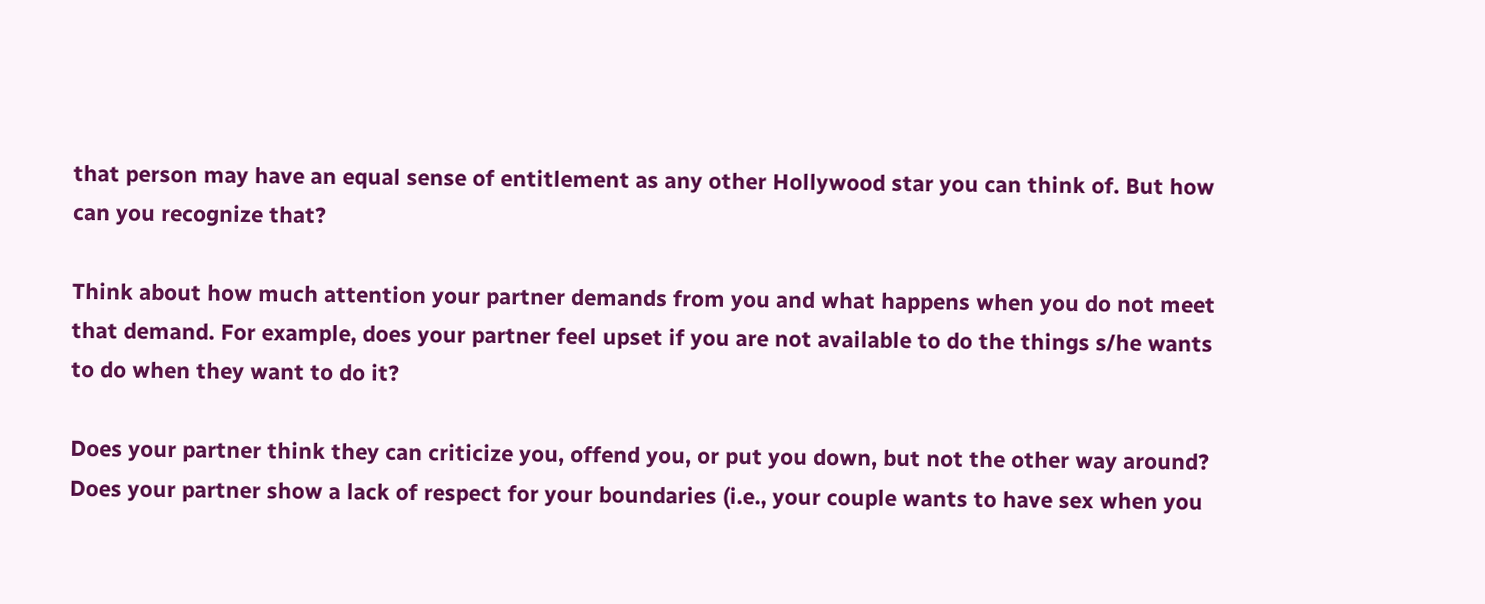that person may have an equal sense of entitlement as any other Hollywood star you can think of. But how can you recognize that?

Think about how much attention your partner demands from you and what happens when you do not meet that demand. For example, does your partner feel upset if you are not available to do the things s/he wants to do when they want to do it?

Does your partner think they can criticize you, offend you, or put you down, but not the other way around? Does your partner show a lack of respect for your boundaries (i.e., your couple wants to have sex when you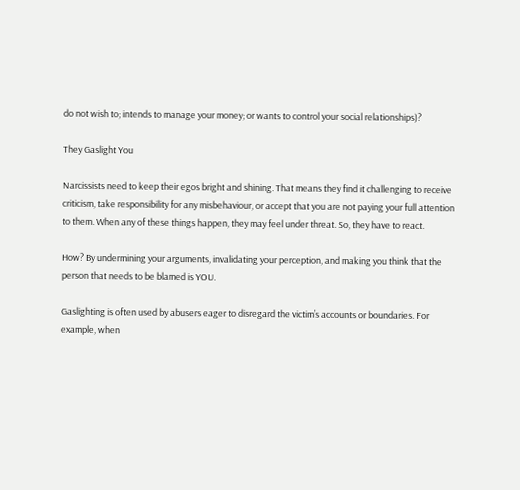do not wish to; intends to manage your money; or wants to control your social relationships)?

They Gaslight You

Narcissists need to keep their egos bright and shining. That means they find it challenging to receive criticism, take responsibility for any misbehaviour, or accept that you are not paying your full attention to them. When any of these things happen, they may feel under threat. So, they have to react.

How? By undermining your arguments, invalidating your perception, and making you think that the person that needs to be blamed is YOU.

Gaslighting is often used by abusers eager to disregard the victim’s accounts or boundaries. For example, when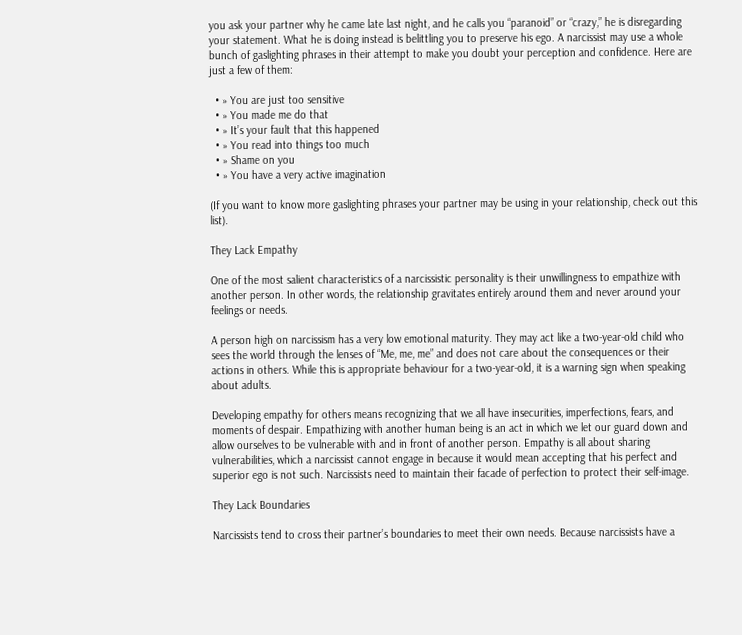you ask your partner why he came late last night, and he calls you “paranoid” or “crazy,” he is disregarding your statement. What he is doing instead is belittling you to preserve his ego. A narcissist may use a whole bunch of gaslighting phrases in their attempt to make you doubt your perception and confidence. Here are just a few of them:

  • » You are just too sensitive
  • » You made me do that
  • » It’s your fault that this happened
  • » You read into things too much
  • » Shame on you
  • » You have a very active imagination

(If you want to know more gaslighting phrases your partner may be using in your relationship, check out this list).

They Lack Empathy

One of the most salient characteristics of a narcissistic personality is their unwillingness to empathize with another person. In other words, the relationship gravitates entirely around them and never around your feelings or needs.

A person high on narcissism has a very low emotional maturity. They may act like a two-year-old child who sees the world through the lenses of “Me, me, me” and does not care about the consequences or their actions in others. While this is appropriate behaviour for a two-year-old, it is a warning sign when speaking about adults.

Developing empathy for others means recognizing that we all have insecurities, imperfections, fears, and moments of despair. Empathizing with another human being is an act in which we let our guard down and allow ourselves to be vulnerable with and in front of another person. Empathy is all about sharing vulnerabilities, which a narcissist cannot engage in because it would mean accepting that his perfect and superior ego is not such. Narcissists need to maintain their facade of perfection to protect their self-image.

They Lack Boundaries

Narcissists tend to cross their partner’s boundaries to meet their own needs. Because narcissists have a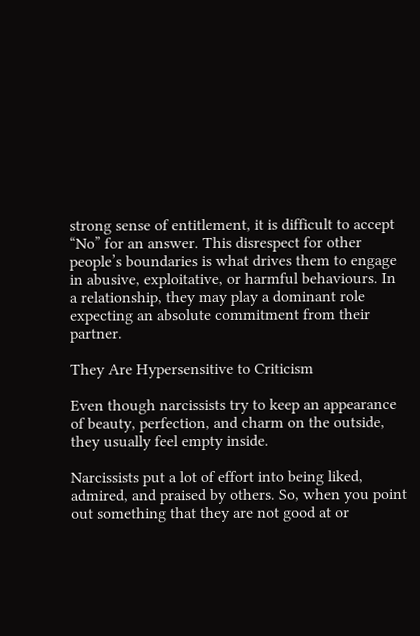strong sense of entitlement, it is difficult to accept “No” for an answer. This disrespect for other people’s boundaries is what drives them to engage in abusive, exploitative, or harmful behaviours. In a relationship, they may play a dominant role expecting an absolute commitment from their partner.

They Are Hypersensitive to Criticism

Even though narcissists try to keep an appearance of beauty, perfection, and charm on the outside, they usually feel empty inside.

Narcissists put a lot of effort into being liked, admired, and praised by others. So, when you point out something that they are not good at or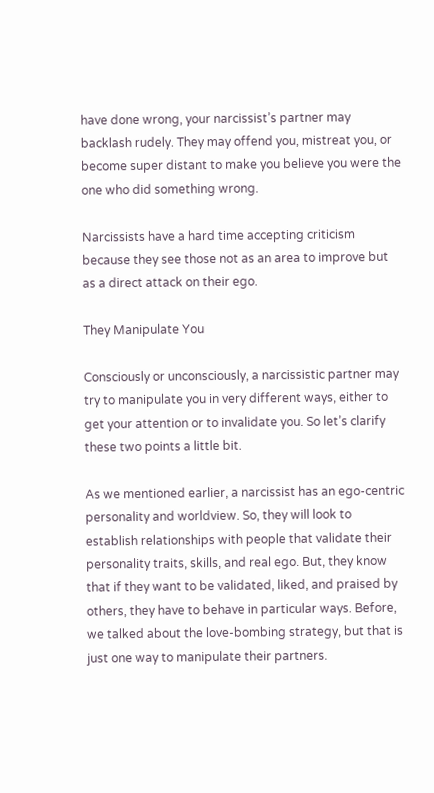have done wrong, your narcissist’s partner may backlash rudely. They may offend you, mistreat you, or become super distant to make you believe you were the one who did something wrong.

Narcissists have a hard time accepting criticism because they see those not as an area to improve but as a direct attack on their ego.

They Manipulate You

Consciously or unconsciously, a narcissistic partner may try to manipulate you in very different ways, either to get your attention or to invalidate you. So let’s clarify these two points a little bit.

As we mentioned earlier, a narcissist has an ego-centric personality and worldview. So, they will look to establish relationships with people that validate their personality traits, skills, and real ego. But, they know that if they want to be validated, liked, and praised by others, they have to behave in particular ways. Before, we talked about the love-bombing strategy, but that is just one way to manipulate their partners.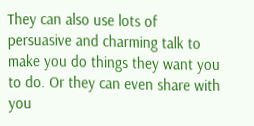They can also use lots of persuasive and charming talk to make you do things they want you to do. Or they can even share with you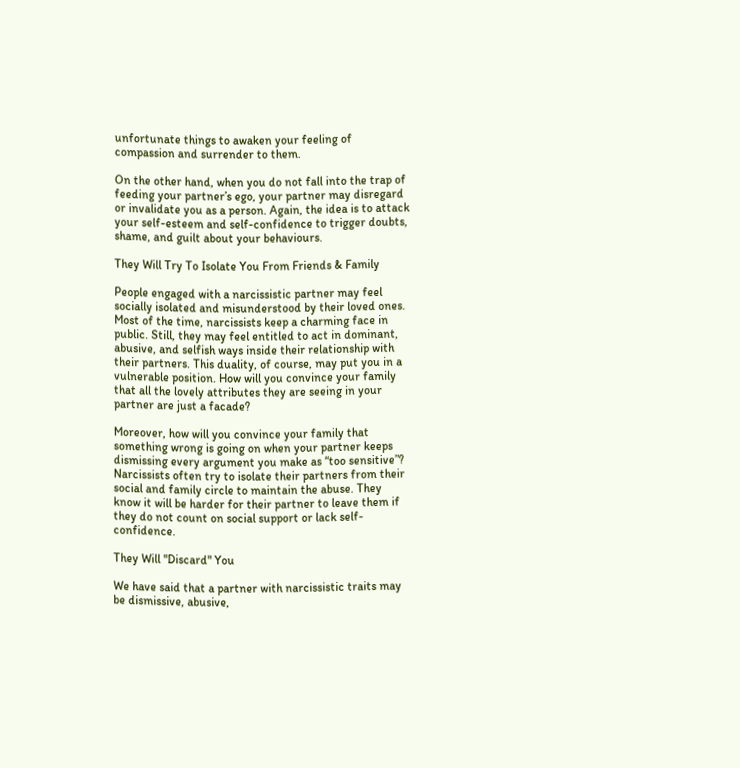unfortunate things to awaken your feeling of compassion and surrender to them.

On the other hand, when you do not fall into the trap of feeding your partner’s ego, your partner may disregard or invalidate you as a person. Again, the idea is to attack your self-esteem and self-confidence to trigger doubts, shame, and guilt about your behaviours.

They Will Try To Isolate You From Friends & Family

People engaged with a narcissistic partner may feel socially isolated and misunderstood by their loved ones. Most of the time, narcissists keep a charming face in public. Still, they may feel entitled to act in dominant, abusive, and selfish ways inside their relationship with their partners. This duality, of course, may put you in a vulnerable position. How will you convince your family that all the lovely attributes they are seeing in your partner are just a facade?

Moreover, how will you convince your family that something wrong is going on when your partner keeps dismissing every argument you make as “too sensitive”? Narcissists often try to isolate their partners from their social and family circle to maintain the abuse. They know it will be harder for their partner to leave them if they do not count on social support or lack self-confidence.

They Will "Discard" You

We have said that a partner with narcissistic traits may be dismissive, abusive,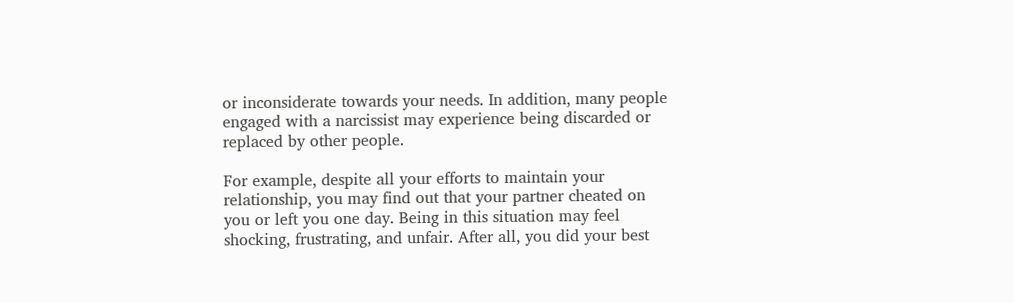or inconsiderate towards your needs. In addition, many people engaged with a narcissist may experience being discarded or replaced by other people.

For example, despite all your efforts to maintain your relationship, you may find out that your partner cheated on you or left you one day. Being in this situation may feel shocking, frustrating, and unfair. After all, you did your best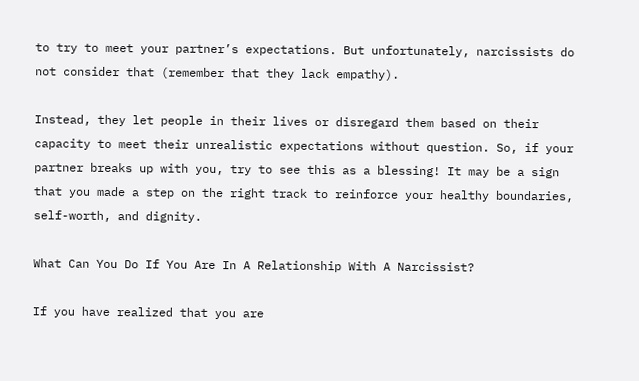to try to meet your partner’s expectations. But unfortunately, narcissists do not consider that (remember that they lack empathy).

Instead, they let people in their lives or disregard them based on their capacity to meet their unrealistic expectations without question. So, if your partner breaks up with you, try to see this as a blessing! It may be a sign that you made a step on the right track to reinforce your healthy boundaries, self-worth, and dignity.

What Can You Do If You Are In A Relationship With A Narcissist?

If you have realized that you are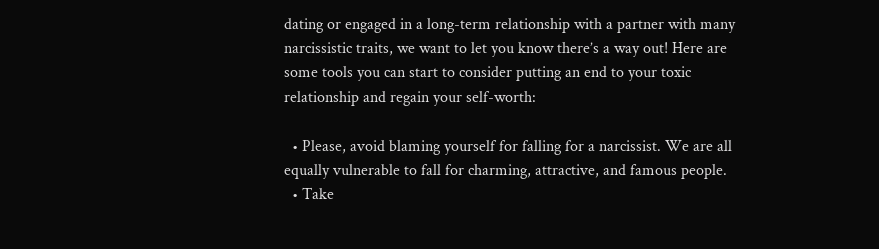dating or engaged in a long-term relationship with a partner with many narcissistic traits, we want to let you know there’s a way out! Here are some tools you can start to consider putting an end to your toxic relationship and regain your self-worth:

  • Please, avoid blaming yourself for falling for a narcissist. We are all equally vulnerable to fall for charming, attractive, and famous people.
  • Take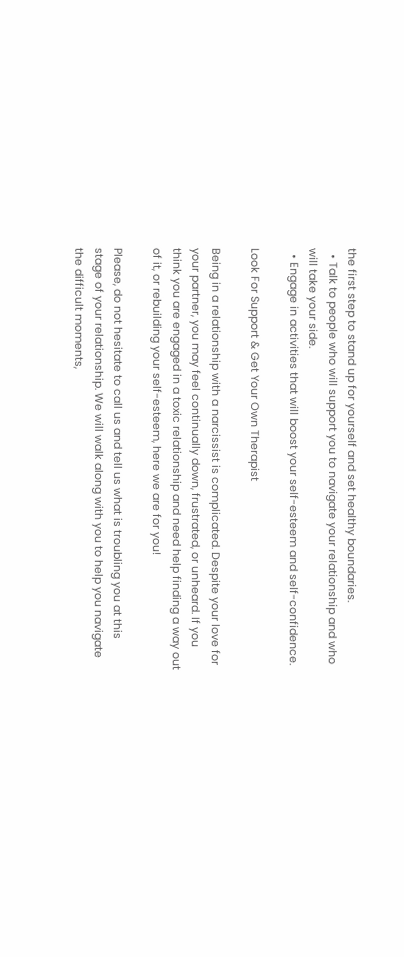the first step to stand up for yourself and set healthy boundaries.
  • Talk to people who will support you to navigate your relationship and who will take your side.
  • Engage in activities that will boost your self-esteem and self-confidence.

Look For Support & Get Your Own Therapist

Being in a relationship with a narcissist is complicated. Despite your love for your partner, you may feel continually down, frustrated, or unheard. If you think you are engaged in a toxic relationship and need help finding a way out of it, or rebuilding your self-esteem, here we are for you!

Please, do not hesitate to call us and tell us what is troubling you at this stage of your relationship. We will walk along with you to help you navigate the difficult moments,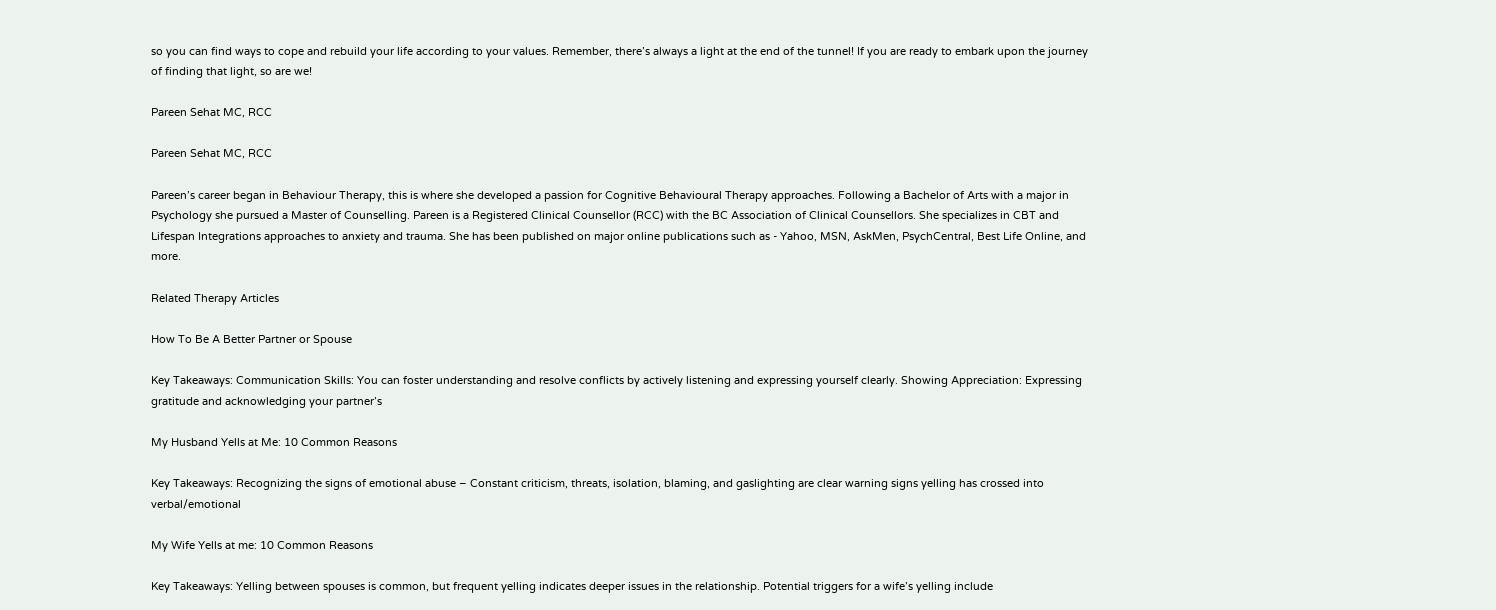so you can find ways to cope and rebuild your life according to your values. Remember, there’s always a light at the end of the tunnel! If you are ready to embark upon the journey of finding that light, so are we!

Pareen Sehat MC, RCC

Pareen Sehat MC, RCC

Pareen’s career began in Behaviour Therapy, this is where she developed a passion for Cognitive Behavioural Therapy approaches. Following a Bachelor of Arts with a major in Psychology she pursued a Master of Counselling. Pareen is a Registered Clinical Counsellor (RCC) with the BC Association of Clinical Counsellors. She specializes in CBT and Lifespan Integrations approaches to anxiety and trauma. She has been published on major online publications such as - Yahoo, MSN, AskMen, PsychCentral, Best Life Online, and more.

Related Therapy Articles

How To Be A Better Partner or Spouse

Key Takeaways: Communication Skills: You can foster understanding and resolve conflicts by actively listening and expressing yourself clearly. Showing Appreciation: Expressing gratitude and acknowledging your partner’s

My Husband Yells at Me: 10 Common Reasons

Key Takeaways: Recognizing the signs of emotional abuse – Constant criticism, threats, isolation, blaming, and gaslighting are clear warning signs yelling has crossed into verbal/emotional

My Wife Yells at me: 10 Common Reasons

Key Takeaways: Yelling between spouses is common, but frequent yelling indicates deeper issues in the relationship. Potential triggers for a wife’s yelling include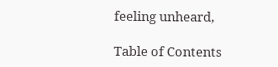feeling unheard,

Table of Contents